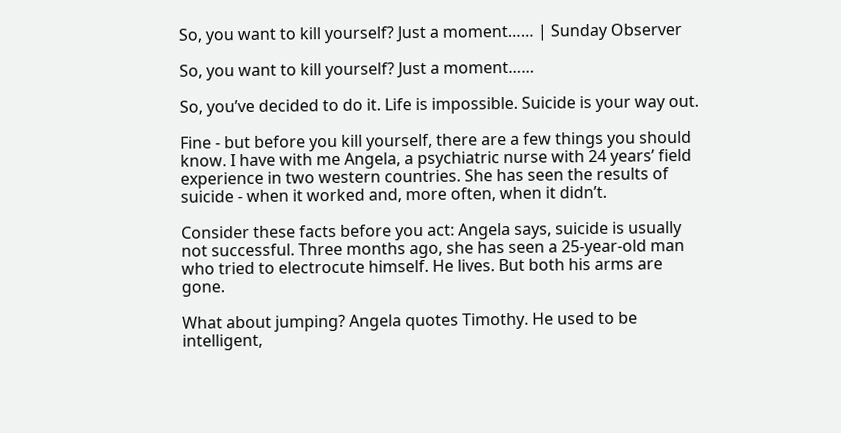So, you want to kill yourself? Just a moment…… | Sunday Observer

So, you want to kill yourself? Just a moment……

So, you’ve decided to do it. Life is impossible. Suicide is your way out.

Fine - but before you kill yourself, there are a few things you should know. I have with me Angela, a psychiatric nurse with 24 years’ field experience in two western countries. She has seen the results of suicide - when it worked and, more often, when it didn’t.

Consider these facts before you act: Angela says, suicide is usually not successful. Three months ago, she has seen a 25-year-old man who tried to electrocute himself. He lives. But both his arms are gone.

What about jumping? Angela quotes Timothy. He used to be intelligent,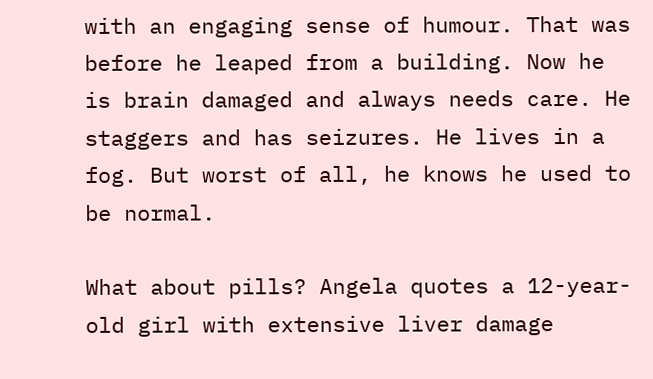with an engaging sense of humour. That was before he leaped from a building. Now he is brain damaged and always needs care. He staggers and has seizures. He lives in a fog. But worst of all, he knows he used to be normal.

What about pills? Angela quotes a 12-year-old girl with extensive liver damage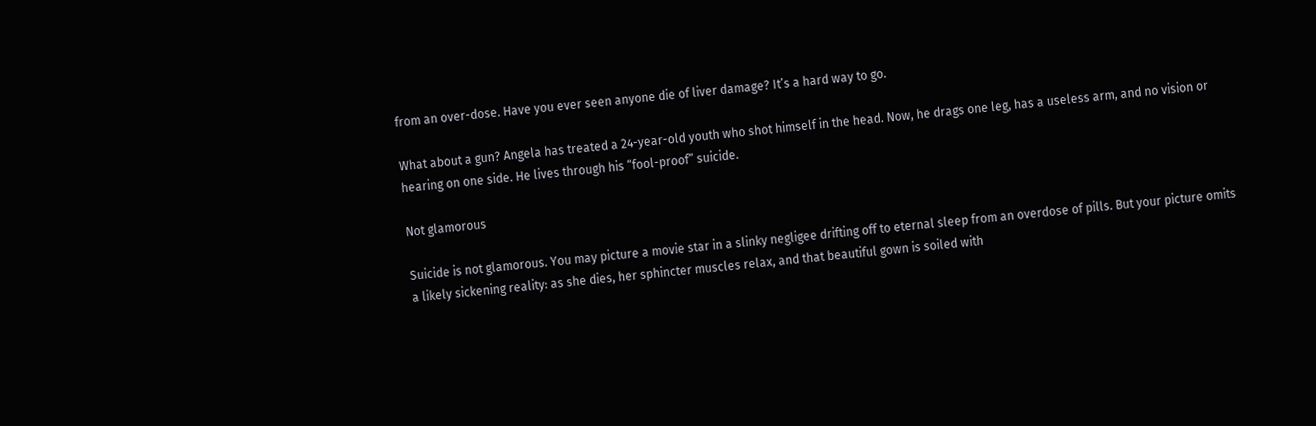from an over-dose. Have you ever seen anyone die of liver damage? It’s a hard way to go.

What about a gun? Angela has treated a 24-year-old youth who shot himself in the head. Now, he drags one leg, has a useless arm, and no vision or hearing on one side. He lives through his “fool-proof” suicide.

Not glamorous

Suicide is not glamorous. You may picture a movie star in a slinky negligee drifting off to eternal sleep from an overdose of pills. But your picture omits a likely sickening reality: as she dies, her sphincter muscles relax, and that beautiful gown is soiled with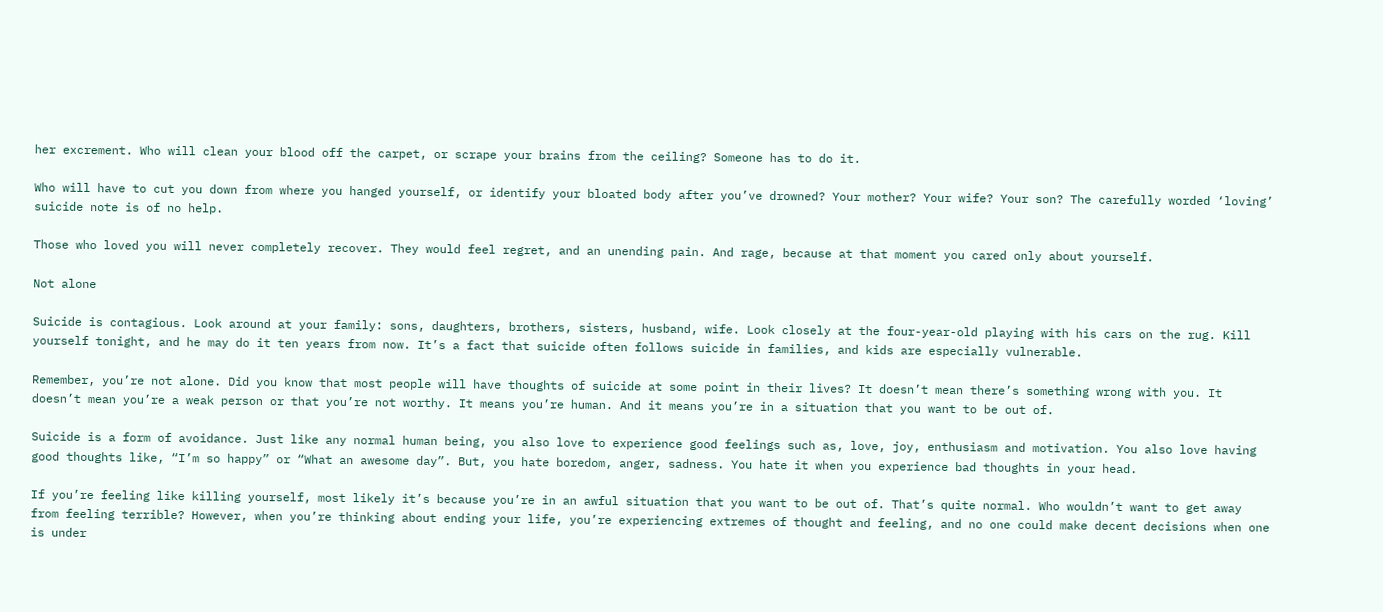her excrement. Who will clean your blood off the carpet, or scrape your brains from the ceiling? Someone has to do it.

Who will have to cut you down from where you hanged yourself, or identify your bloated body after you’ve drowned? Your mother? Your wife? Your son? The carefully worded ‘loving’ suicide note is of no help.

Those who loved you will never completely recover. They would feel regret, and an unending pain. And rage, because at that moment you cared only about yourself.

Not alone

Suicide is contagious. Look around at your family: sons, daughters, brothers, sisters, husband, wife. Look closely at the four-year-old playing with his cars on the rug. Kill yourself tonight, and he may do it ten years from now. It’s a fact that suicide often follows suicide in families, and kids are especially vulnerable.

Remember, you’re not alone. Did you know that most people will have thoughts of suicide at some point in their lives? It doesn’t mean there’s something wrong with you. It doesn’t mean you’re a weak person or that you’re not worthy. It means you’re human. And it means you’re in a situation that you want to be out of.

Suicide is a form of avoidance. Just like any normal human being, you also love to experience good feelings such as, love, joy, enthusiasm and motivation. You also love having good thoughts like, “I’m so happy” or “What an awesome day”. But, you hate boredom, anger, sadness. You hate it when you experience bad thoughts in your head.

If you’re feeling like killing yourself, most likely it’s because you’re in an awful situation that you want to be out of. That’s quite normal. Who wouldn’t want to get away from feeling terrible? However, when you’re thinking about ending your life, you’re experiencing extremes of thought and feeling, and no one could make decent decisions when one is under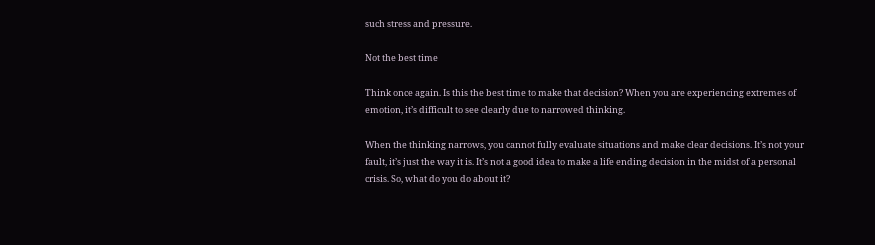such stress and pressure.

Not the best time

Think once again. Is this the best time to make that decision? When you are experiencing extremes of emotion, it’s difficult to see clearly due to narrowed thinking.

When the thinking narrows, you cannot fully evaluate situations and make clear decisions. It’s not your fault, it’s just the way it is. It’s not a good idea to make a life ending decision in the midst of a personal crisis. So, what do you do about it?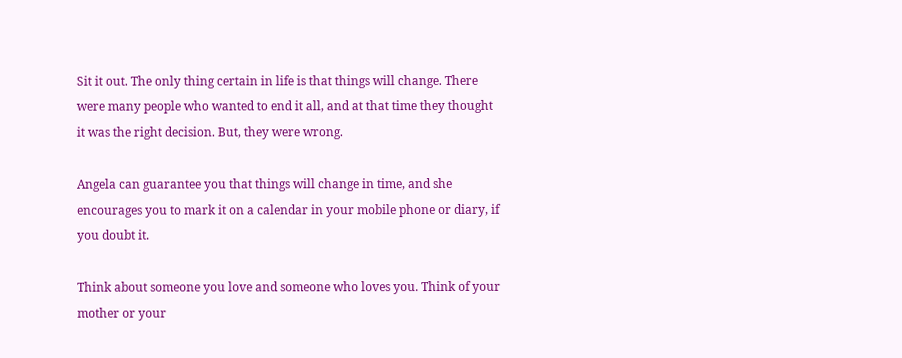Sit it out. The only thing certain in life is that things will change. There were many people who wanted to end it all, and at that time they thought it was the right decision. But, they were wrong.

Angela can guarantee you that things will change in time, and she encourages you to mark it on a calendar in your mobile phone or diary, if you doubt it.

Think about someone you love and someone who loves you. Think of your mother or your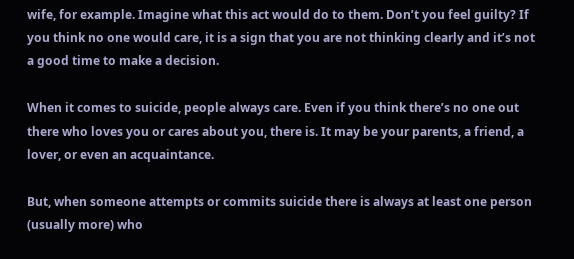wife, for example. Imagine what this act would do to them. Don’t you feel guilty? If you think no one would care, it is a sign that you are not thinking clearly and it’s not a good time to make a decision.

When it comes to suicide, people always care. Even if you think there’s no one out there who loves you or cares about you, there is. It may be your parents, a friend, a lover, or even an acquaintance.

But, when someone attempts or commits suicide there is always at least one person (usually more) who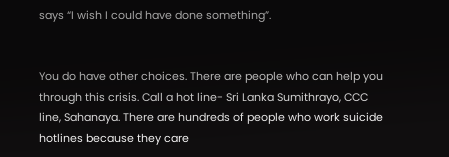says “I wish I could have done something”.


You do have other choices. There are people who can help you through this crisis. Call a hot line- Sri Lanka Sumithrayo, CCC line, Sahanaya. There are hundreds of people who work suicide hotlines because they care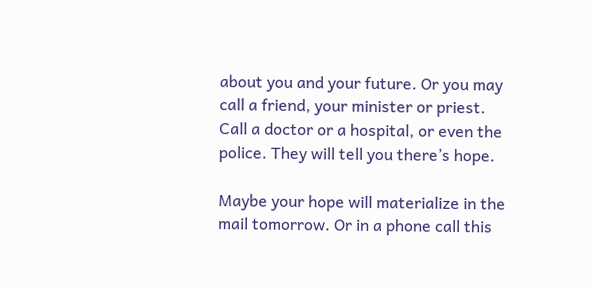about you and your future. Or you may call a friend, your minister or priest. Call a doctor or a hospital, or even the police. They will tell you there’s hope.

Maybe your hope will materialize in the mail tomorrow. Or in a phone call this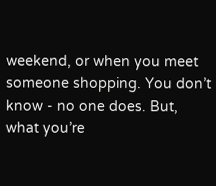weekend, or when you meet someone shopping. You don’t know - no one does. But, what you’re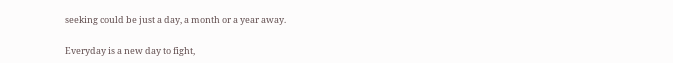seeking could be just a day, a month or a year away.

Everyday is a new day to fight,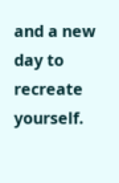and a new day to recreate yourself.